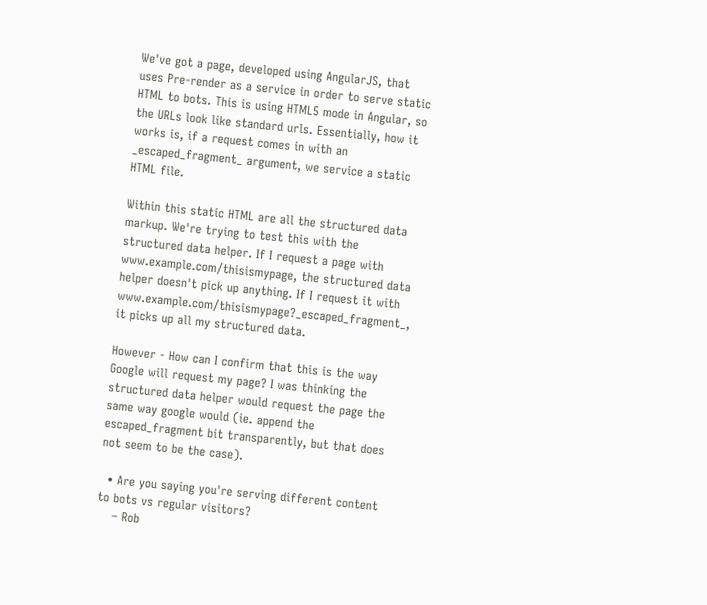We've got a page, developed using AngularJS, that uses Pre-render as a service in order to serve static HTML to bots. This is using HTML5 mode in Angular, so the URLs look like standard urls. Essentially, how it works is, if a request comes in with an _escaped_fragment_ argument, we service a static HTML file.

Within this static HTML are all the structured data markup. We're trying to test this with the structured data helper. If I request a page with www.example.com/thisismypage, the structured data helper doesn't pick up anything. If I request it with www.example.com/thisismypage?_escaped_fragment_, it picks up all my structured data.

However - How can I confirm that this is the way Google will request my page? I was thinking the structured data helper would request the page the same way google would (ie. append the escaped_fragment bit transparently, but that does not seem to be the case).

  • Are you saying you're serving different content to bots vs regular visitors?
    – Rob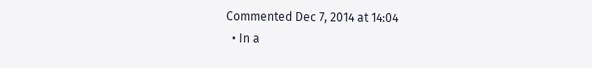Commented Dec 7, 2014 at 14:04
  • In a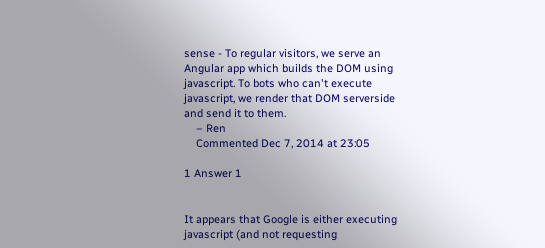sense - To regular visitors, we serve an Angular app which builds the DOM using javascript. To bots who can't execute javascript, we render that DOM serverside and send it to them.
    – Ren
    Commented Dec 7, 2014 at 23:05

1 Answer 1


It appears that Google is either executing javascript (and not requesting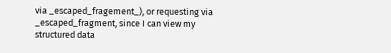via _escaped_fragement_), or requesting via _escaped_fragment, since I can view my structured data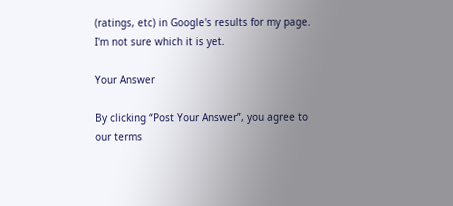(ratings, etc) in Google's results for my page. I'm not sure which it is yet.

Your Answer

By clicking “Post Your Answer”, you agree to our terms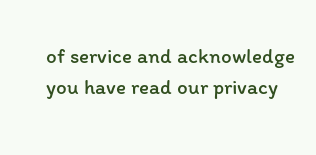of service and acknowledge you have read our privacy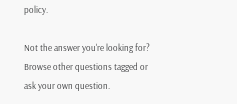policy.

Not the answer you're looking for? Browse other questions tagged or ask your own question.